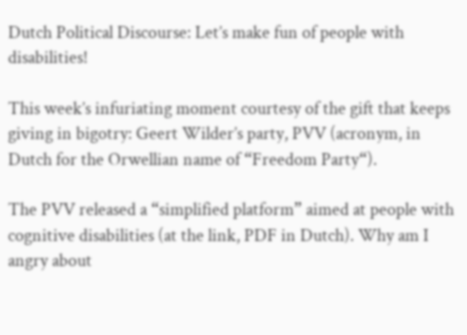Dutch Political Discourse: Let’s make fun of people with disabilities!

This week’s infuriating moment courtesy of the gift that keeps giving in bigotry: Geert Wilder’s party, PVV (acronym, in Dutch for the Orwellian name of “Freedom Party“).

The PVV released a “simplified platform” aimed at people with cognitive disabilities (at the link, PDF in Dutch). Why am I angry about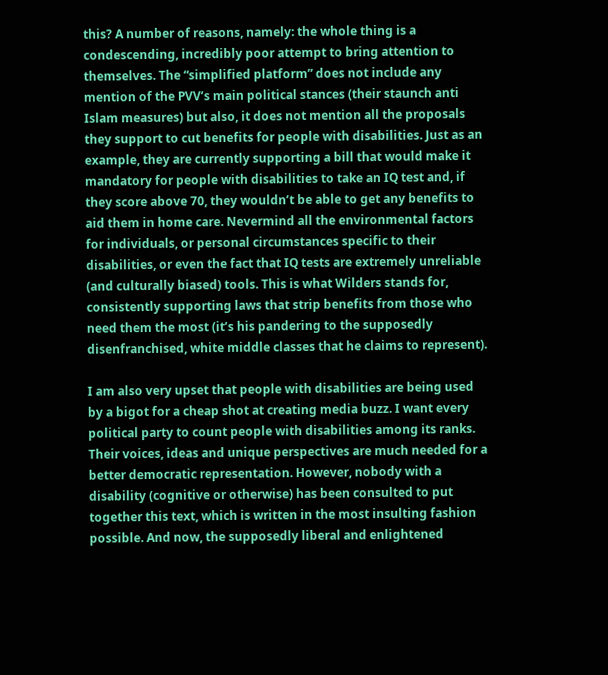this? A number of reasons, namely: the whole thing is a condescending, incredibly poor attempt to bring attention to themselves. The “simplified platform” does not include any mention of the PVV’s main political stances (their staunch anti Islam measures) but also, it does not mention all the proposals they support to cut benefits for people with disabilities. Just as an example, they are currently supporting a bill that would make it mandatory for people with disabilities to take an IQ test and, if they score above 70, they wouldn’t be able to get any benefits to aid them in home care. Nevermind all the environmental factors for individuals, or personal circumstances specific to their disabilities, or even the fact that IQ tests are extremely unreliable (and culturally biased) tools. This is what Wilders stands for, consistently supporting laws that strip benefits from those who need them the most (it’s his pandering to the supposedly disenfranchised, white middle classes that he claims to represent).

I am also very upset that people with disabilities are being used by a bigot for a cheap shot at creating media buzz. I want every political party to count people with disabilities among its ranks. Their voices, ideas and unique perspectives are much needed for a better democratic representation. However, nobody with a disability (cognitive or otherwise) has been consulted to put together this text, which is written in the most insulting fashion possible. And now, the supposedly liberal and enlightened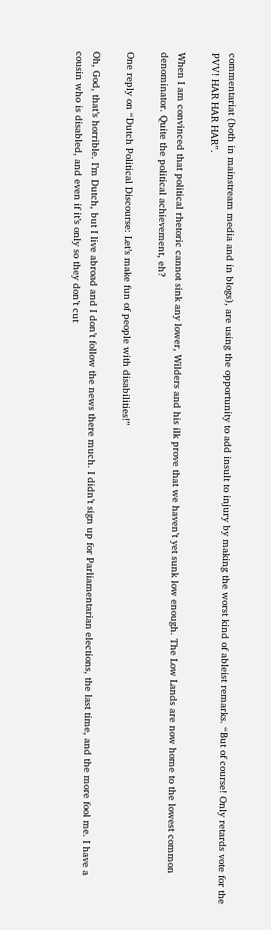commentariat (both in mainstream media and in blogs), are using the opportunity to add insult to injury by making the worst kind of ableist remarks. “But of course! Only retards vote for the PVV! HAR HAR HAR”.

When I am convinced that political rhetoric cannot sink any lower, Wilders and his ilk prove that we haven’t yet sunk low enough. The Low Lands are now home to the lowest common denominator. Quite the political achievement, eh?

One reply on “Dutch Political Discourse: Let’s make fun of people with disabilities!”

Oh, God, that’s horrible. I’m Dutch, but I live abroad and I don’t follow the news there much. I didn’t sign up for Parliamentarian elections, the last time, and the more fool me. I have a cousin who is disabled, and even if it’s only so they don’t cut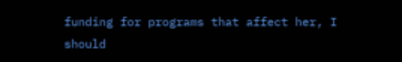funding for programs that affect her, I should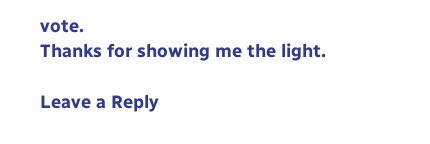vote.
Thanks for showing me the light.

Leave a Reply